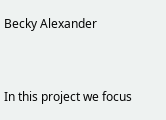Becky Alexander


In this project we focus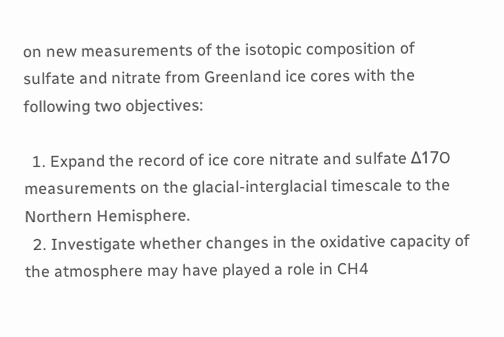on new measurements of the isotopic composition of sulfate and nitrate from Greenland ice cores with the following two objectives:

  1. Expand the record of ice core nitrate and sulfate Δ17O measurements on the glacial-interglacial timescale to the Northern Hemisphere.
  2. Investigate whether changes in the oxidative capacity of the atmosphere may have played a role in CH4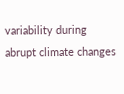variability during abrupt climate changes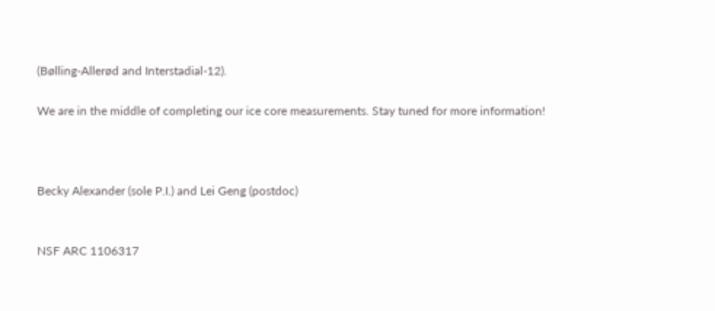(Bølling-Allerød and Interstadial-12).

We are in the middle of completing our ice core measurements. Stay tuned for more information!



Becky Alexander (sole P.I.) and Lei Geng (postdoc)


NSF ARC 1106317